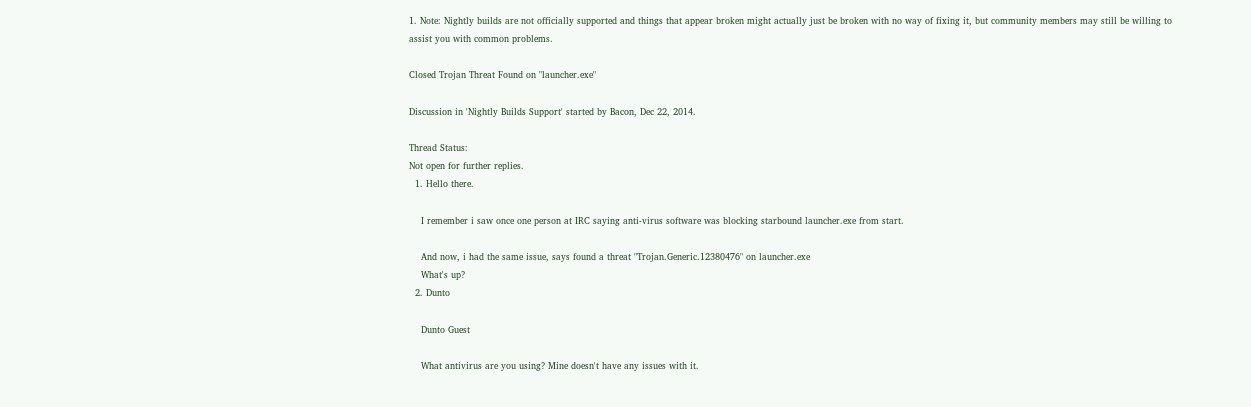1. Note: Nightly builds are not officially supported and things that appear broken might actually just be broken with no way of fixing it, but community members may still be willing to assist you with common problems.

Closed Trojan Threat Found on "launcher.exe"

Discussion in 'Nightly Builds Support' started by Bacon, Dec 22, 2014.

Thread Status:
Not open for further replies.
  1. Hello there.

    I remember i saw once one person at IRC saying anti-virus software was blocking starbound launcher.exe from start.

    And now, i had the same issue, says found a threat "Trojan.Generic.12380476" on launcher.exe
    What's up?
  2. Dunto

    Dunto Guest

    What antivirus are you using? Mine doesn't have any issues with it.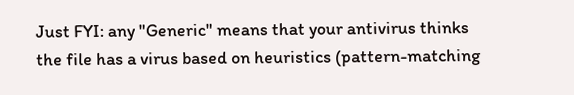Just FYI: any "Generic" means that your antivirus thinks the file has a virus based on heuristics (pattern-matching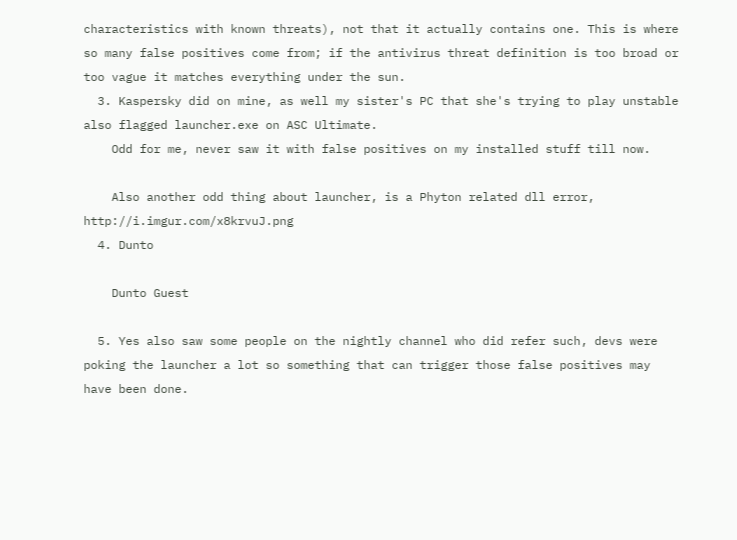characteristics with known threats), not that it actually contains one. This is where so many false positives come from; if the antivirus threat definition is too broad or too vague it matches everything under the sun.
  3. Kaspersky did on mine, as well my sister's PC that she's trying to play unstable also flagged launcher.exe on ASC Ultimate.
    Odd for me, never saw it with false positives on my installed stuff till now.

    Also another odd thing about launcher, is a Phyton related dll error, http://i.imgur.com/x8krvuJ.png
  4. Dunto

    Dunto Guest

  5. Yes also saw some people on the nightly channel who did refer such, devs were poking the launcher a lot so something that can trigger those false positives may have been done.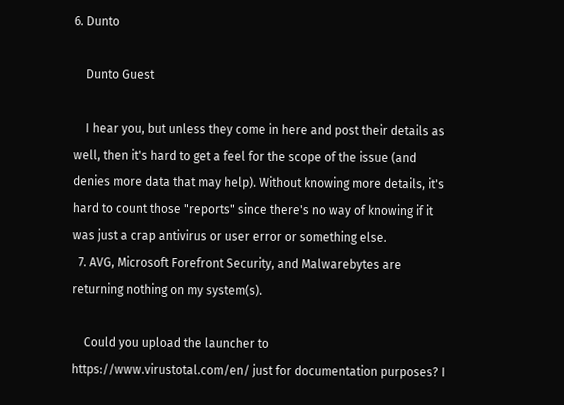6. Dunto

    Dunto Guest

    I hear you, but unless they come in here and post their details as well, then it's hard to get a feel for the scope of the issue (and denies more data that may help). Without knowing more details, it's hard to count those "reports" since there's no way of knowing if it was just a crap antivirus or user error or something else.
  7. AVG, Microsoft Forefront Security, and Malwarebytes are returning nothing on my system(s).

    Could you upload the launcher to https://www.virustotal.com/en/ just for documentation purposes? I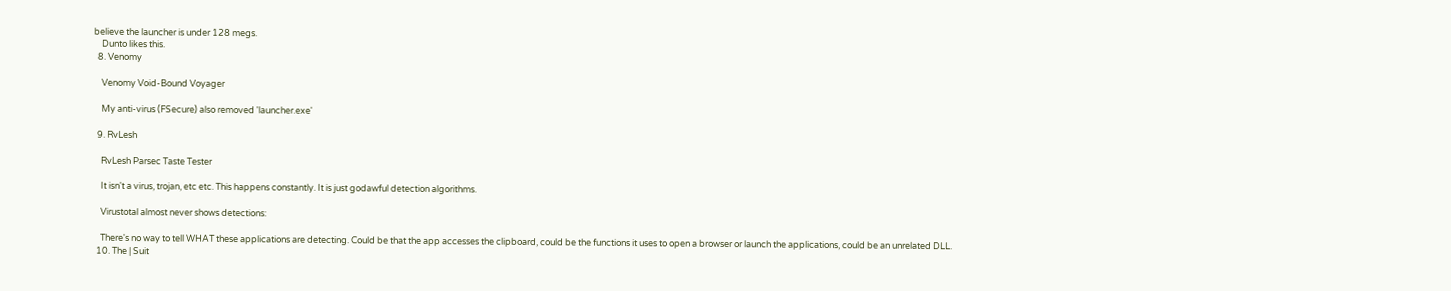believe the launcher is under 128 megs.
    Dunto likes this.
  8. Venomy

    Venomy Void-Bound Voyager

    My anti-virus (FSecure) also removed 'launcher.exe'

  9. RvLesh

    RvLesh Parsec Taste Tester

    It isn't a virus, trojan, etc etc. This happens constantly. It is just godawful detection algorithms.

    Virustotal almost never shows detections:

    There's no way to tell WHAT these applications are detecting. Could be that the app accesses the clipboard, could be the functions it uses to open a browser or launch the applications, could be an unrelated DLL.
  10. The | Suit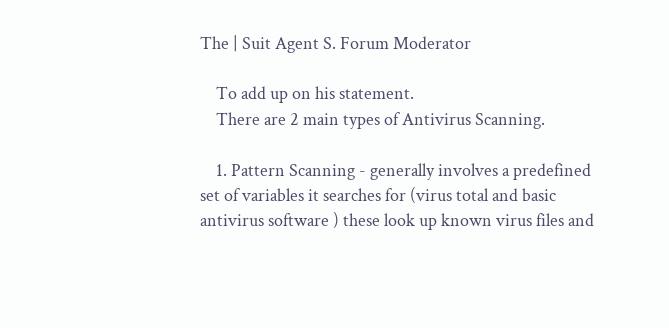The | Suit Agent S. Forum Moderator

    To add up on his statement.
    There are 2 main types of Antivirus Scanning.

    1. Pattern Scanning - generally involves a predefined set of variables it searches for (virus total and basic antivirus software ) these look up known virus files and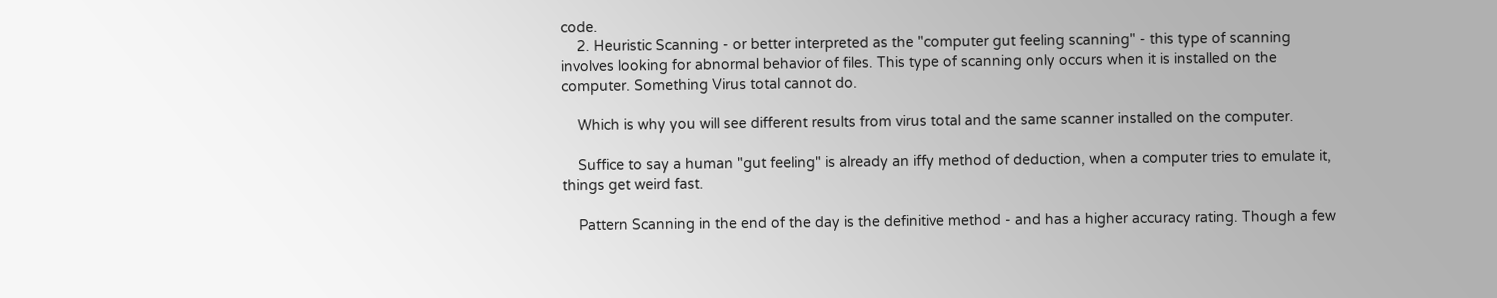code.
    2. Heuristic Scanning - or better interpreted as the "computer gut feeling scanning" - this type of scanning involves looking for abnormal behavior of files. This type of scanning only occurs when it is installed on the computer. Something Virus total cannot do.

    Which is why you will see different results from virus total and the same scanner installed on the computer.

    Suffice to say a human "gut feeling" is already an iffy method of deduction, when a computer tries to emulate it, things get weird fast.

    Pattern Scanning in the end of the day is the definitive method - and has a higher accuracy rating. Though a few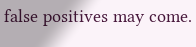false positives may come.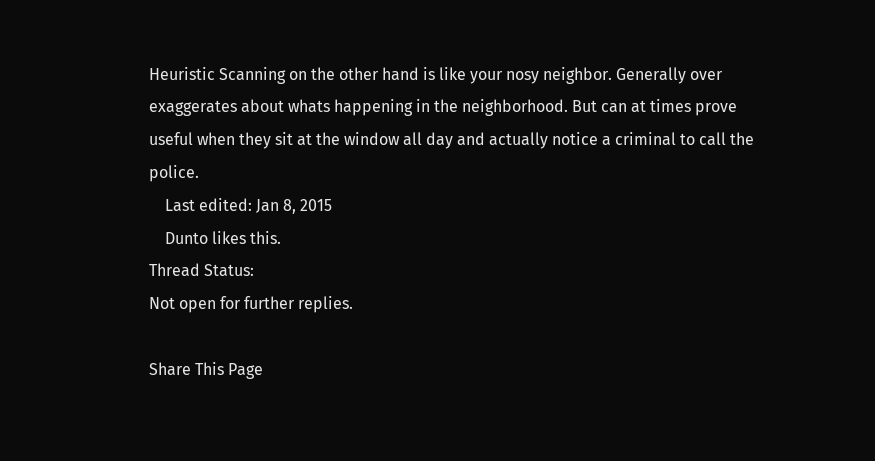Heuristic Scanning on the other hand is like your nosy neighbor. Generally over exaggerates about whats happening in the neighborhood. But can at times prove useful when they sit at the window all day and actually notice a criminal to call the police.
    Last edited: Jan 8, 2015
    Dunto likes this.
Thread Status:
Not open for further replies.

Share This Page